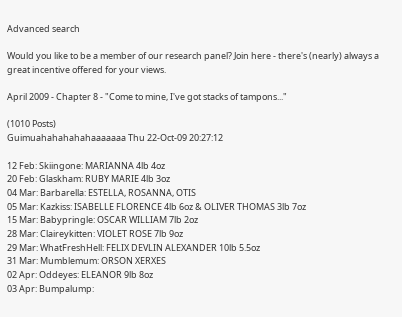Advanced search

Would you like to be a member of our research panel? Join here - there's (nearly) always a great incentive offered for your views.

April 2009 - Chapter 8 - "Come to mine, I've got stacks of tampons..."

(1010 Posts)
Guimuahahahahahaaaaaaa Thu 22-Oct-09 20:27:12

12 Feb: Skiingone: MARIANNA 4lb 4oz
20 Feb: Glaskham: RUBY MARIE 4lb 3oz
04 Mar: Barbarella: ESTELLA, ROSANNA, OTIS
05 Mar: Kazkiss: ISABELLE FLORENCE 4lb 6oz & OLIVER THOMAS 3lb 7oz
15 Mar: Babypringle: OSCAR WILLIAM 7lb 2oz
28 Mar: Claireykitten: VIOLET ROSE 7lb 9oz
29 Mar: WhatFreshHell: FELIX DEVLIN ALEXANDER 10lb 5.5oz
31 Mar: Mumblemum: ORSON XERXES
02 Apr: Oddeyes: ELEANOR 9lb 8oz
03 Apr: Bumpalump: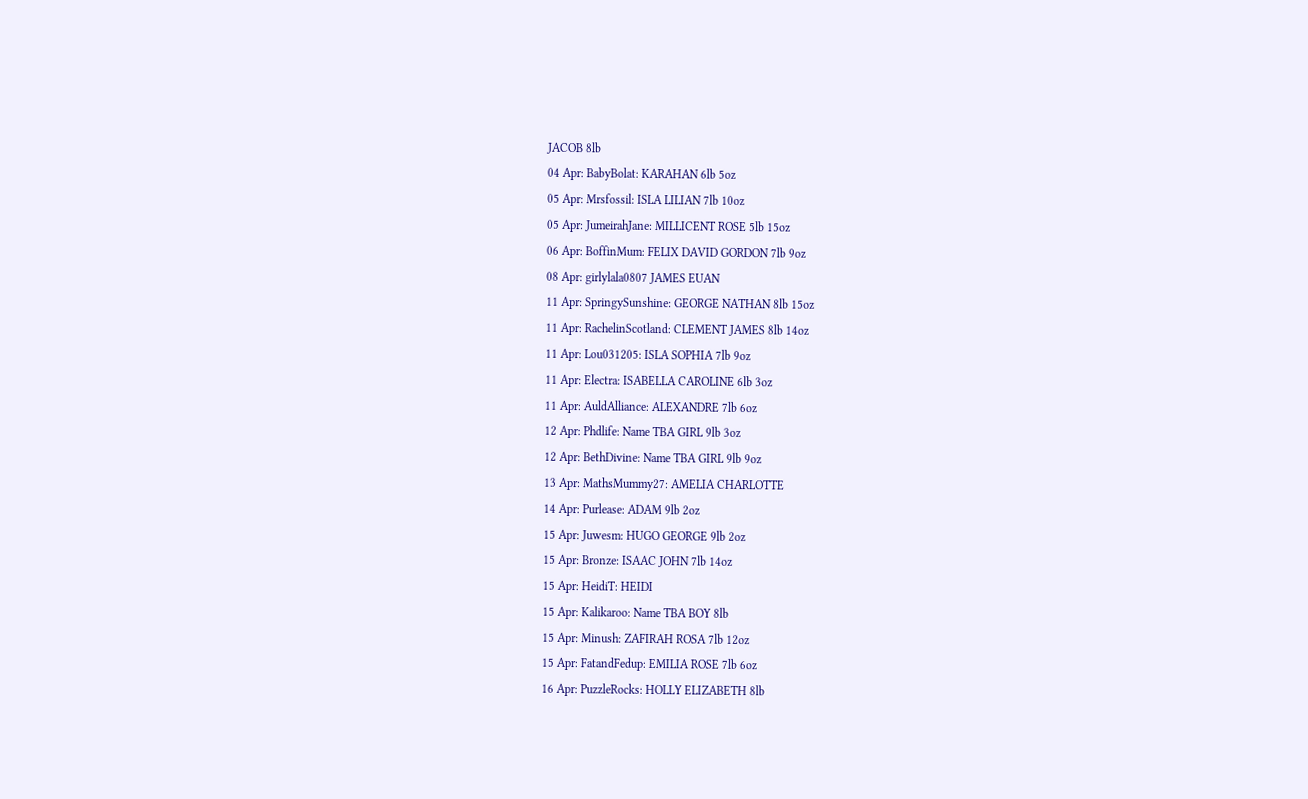JACOB 8lb
04 Apr: BabyBolat: KARAHAN 6lb 5oz
05 Apr: Mrsfossil: ISLA LILIAN 7lb 10oz
05 Apr: JumeirahJane: MILLICENT ROSE 5lb 15oz
06 Apr: BoffinMum: FELIX DAVID GORDON 7lb 9oz
08 Apr: girlylala0807 JAMES EUAN
11 Apr: SpringySunshine: GEORGE NATHAN 8lb 15oz
11 Apr: RachelinScotland: CLEMENT JAMES 8lb 14oz
11 Apr: Lou031205: ISLA SOPHIA 7lb 9oz
11 Apr: Electra: ISABELLA CAROLINE 6lb 3oz
11 Apr: AuldAlliance: ALEXANDRE 7lb 6oz
12 Apr: Phdlife: Name TBA GIRL 9lb 3oz
12 Apr: BethDivine: Name TBA GIRL 9lb 9oz
13 Apr: MathsMummy27: AMELIA CHARLOTTE
14 Apr: Purlease: ADAM 9lb 2oz
15 Apr: Juwesm: HUGO GEORGE 9lb 2oz
15 Apr: Bronze: ISAAC JOHN 7lb 14oz
15 Apr: HeidiT: HEIDI
15 Apr: Kalikaroo: Name TBA BOY 8lb
15 Apr: Minush: ZAFIRAH ROSA 7lb 12oz
15 Apr: FatandFedup: EMILIA ROSE 7lb 6oz
16 Apr: PuzzleRocks: HOLLY ELIZABETH 8lb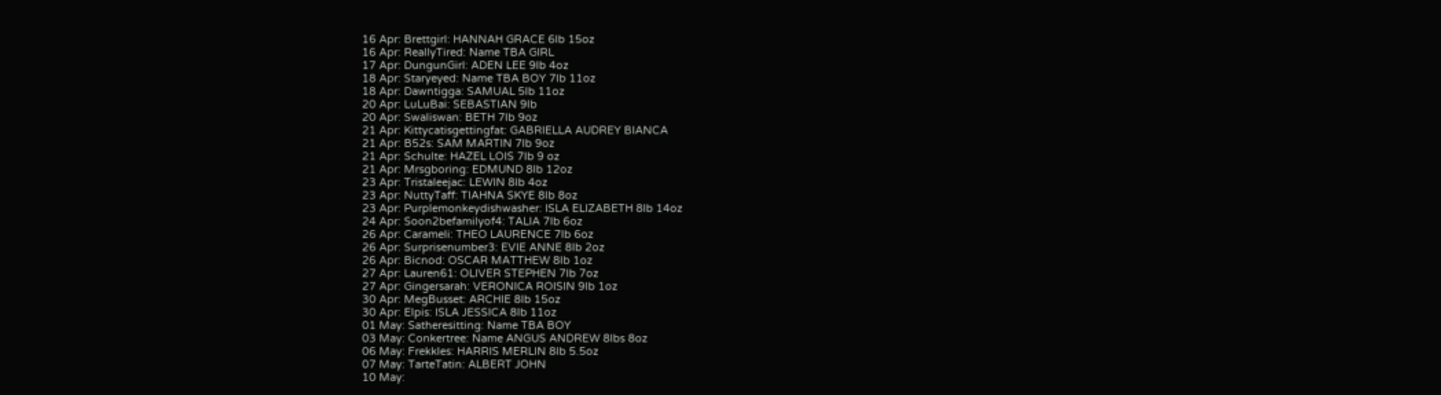16 Apr: Brettgirl: HANNAH GRACE 6lb 15oz
16 Apr: ReallyTired: Name TBA GIRL
17 Apr: DungunGirl: ADEN LEE 9lb 4oz
18 Apr: Staryeyed: Name TBA BOY 7lb 11oz
18 Apr: Dawntigga: SAMUAL 5lb 11oz
20 Apr: LuLuBai: SEBASTIAN 9lb
20 Apr: Swaliswan: BETH 7lb 9oz
21 Apr: Kittycatisgettingfat: GABRIELLA AUDREY BIANCA
21 Apr: B52s: SAM MARTIN 7lb 9oz
21 Apr: Schulte: HAZEL LOIS 7lb 9 oz
21 Apr: Mrsgboring: EDMUND 8lb 12oz
23 Apr: Tristaleejac: LEWIN 8lb 4oz
23 Apr: NuttyTaff: TIAHNA SKYE 8lb 8oz
23 Apr: Purplemonkeydishwasher: ISLA ELIZABETH 8lb 14oz
24 Apr: Soon2befamilyof4: TALIA 7lb 6oz
26 Apr: Carameli: THEO LAURENCE 7lb 6oz
26 Apr: Surprisenumber3: EVIE ANNE 8lb 2oz
26 Apr: Bicnod: OSCAR MATTHEW 8lb 1oz
27 Apr: Lauren61: OLIVER STEPHEN 7lb 7oz
27 Apr: Gingersarah: VERONICA ROISIN 9lb 1oz
30 Apr: MegBusset: ARCHIE 8lb 15oz
30 Apr: Elpis: ISLA JESSICA 8lb 11oz
01 May: Satheresitting: Name TBA BOY
03 May: Conkertree: Name ANGUS ANDREW 8lbs 8oz
06 May: Frekkles: HARRIS MERLIN 8lb 5.5oz
07 May: TarteTatin: ALBERT JOHN
10 May: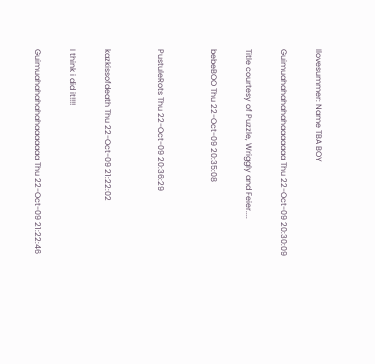Ilovesummer: Name TBA BOY

Guimuahahahahahaaaaaaa Thu 22-Oct-09 20:30:09

Title courtesy of Puzzle, Wriggly and Feier....

bebeBOO Thu 22-Oct-09 20:35:08


PustuleRots Thu 22-Oct-09 20:36:29


kazkissofdeath Thu 22-Oct-09 21:22:02

I think i did it!!!!

Guimuahahahahahaaaaaaa Thu 22-Oct-09 21:22:46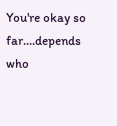You're okay so far....depends who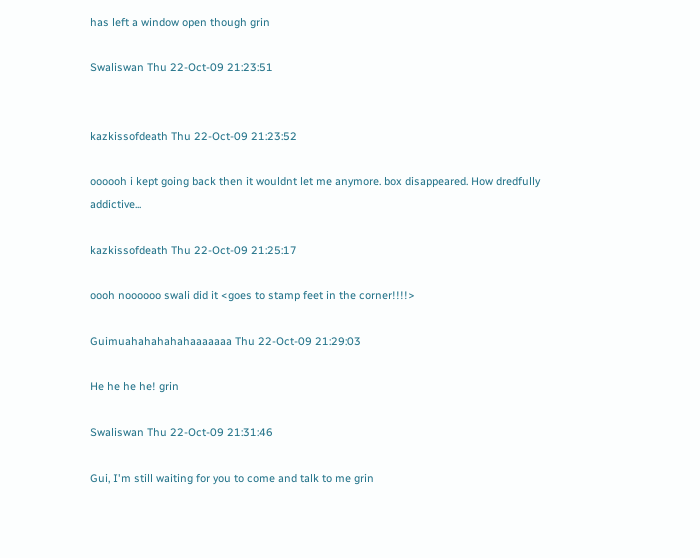has left a window open though grin

Swaliswan Thu 22-Oct-09 21:23:51


kazkissofdeath Thu 22-Oct-09 21:23:52

oooooh i kept going back then it wouldnt let me anymore. box disappeared. How dredfully addictive...

kazkissofdeath Thu 22-Oct-09 21:25:17

oooh noooooo swali did it <goes to stamp feet in the corner!!!!>

Guimuahahahahahaaaaaaa Thu 22-Oct-09 21:29:03

He he he he! grin

Swaliswan Thu 22-Oct-09 21:31:46

Gui, I'm still waiting for you to come and talk to me grin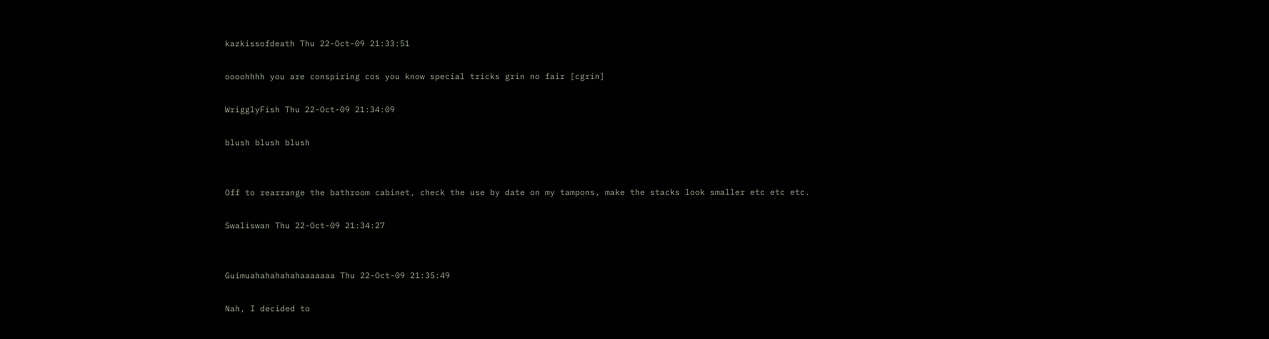kazkissofdeath Thu 22-Oct-09 21:33:51

oooohhhh you are conspiring cos you know special tricks grin no fair [cgrin]

WrigglyFish Thu 22-Oct-09 21:34:09

blush blush blush


Off to rearrange the bathroom cabinet, check the use by date on my tampons, make the stacks look smaller etc etc etc.

Swaliswan Thu 22-Oct-09 21:34:27


Guimuahahahahahaaaaaaa Thu 22-Oct-09 21:35:49

Nah, I decided to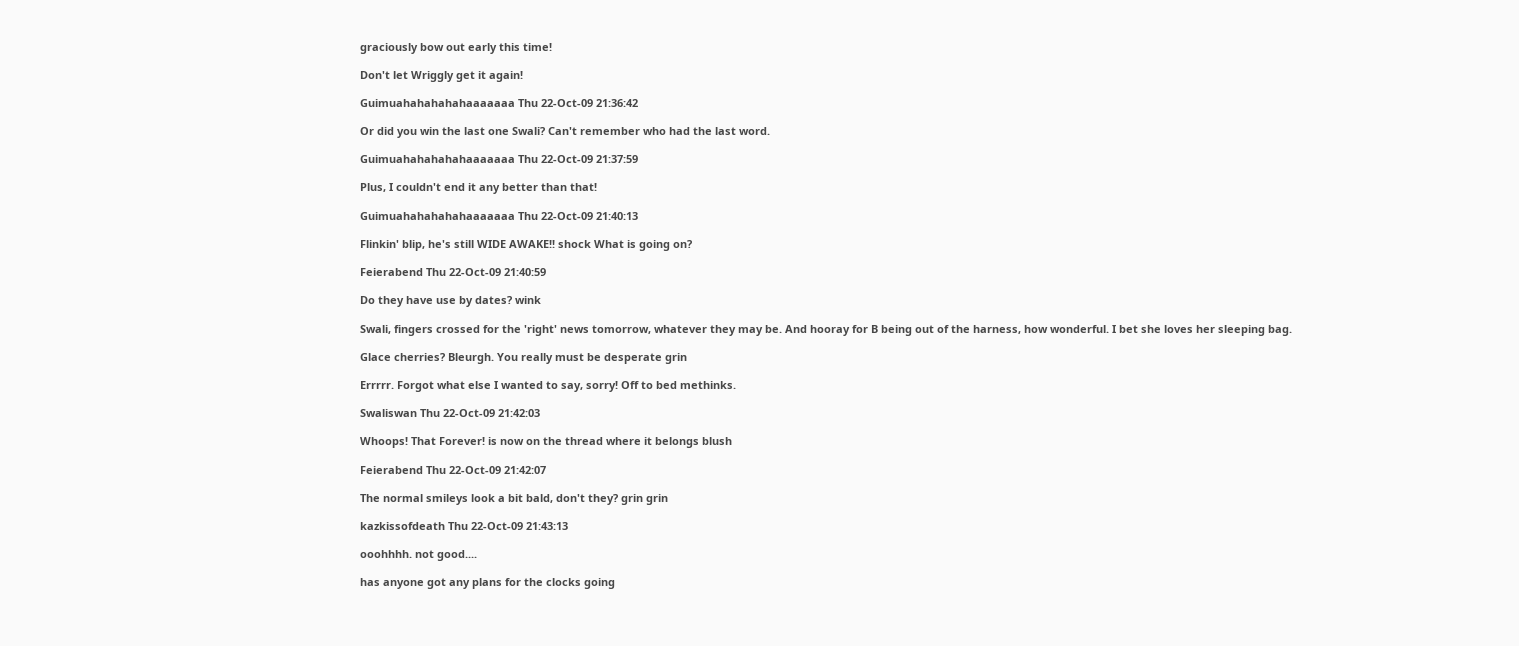graciously bow out early this time!

Don't let Wriggly get it again!

Guimuahahahahahaaaaaaa Thu 22-Oct-09 21:36:42

Or did you win the last one Swali? Can't remember who had the last word.

Guimuahahahahahaaaaaaa Thu 22-Oct-09 21:37:59

Plus, I couldn't end it any better than that!

Guimuahahahahahaaaaaaa Thu 22-Oct-09 21:40:13

Flinkin' blip, he's still WIDE AWAKE!! shock What is going on?

Feierabend Thu 22-Oct-09 21:40:59

Do they have use by dates? wink

Swali, fingers crossed for the 'right' news tomorrow, whatever they may be. And hooray for B being out of the harness, how wonderful. I bet she loves her sleeping bag.

Glace cherries? Bleurgh. You really must be desperate grin

Errrrr. Forgot what else I wanted to say, sorry! Off to bed methinks.

Swaliswan Thu 22-Oct-09 21:42:03

Whoops! That Forever! is now on the thread where it belongs blush

Feierabend Thu 22-Oct-09 21:42:07

The normal smileys look a bit bald, don't they? grin grin

kazkissofdeath Thu 22-Oct-09 21:43:13

ooohhhh. not good....

has anyone got any plans for the clocks going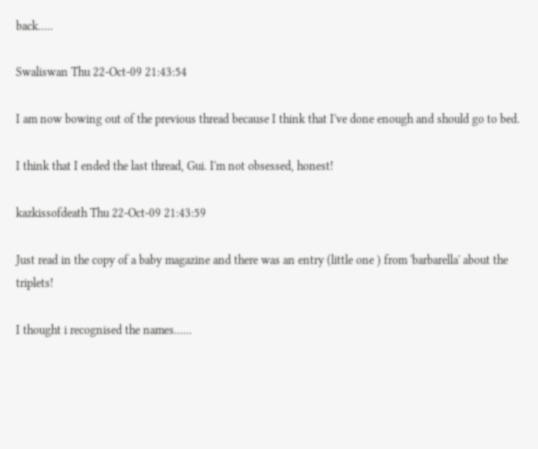back.....

Swaliswan Thu 22-Oct-09 21:43:54

I am now bowing out of the previous thread because I think that I've done enough and should go to bed.

I think that I ended the last thread, Gui. I'm not obsessed, honest!

kazkissofdeath Thu 22-Oct-09 21:43:59

Just read in the copy of a baby magazine and there was an entry (little one ) from 'barbarella' about the triplets!

I thought i recognised the names......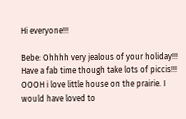Hi everyone!!!

Bebe: Ohhhh very jealous of your holiday!!! Have a fab time though take lots of piccis!!!
OOOH i love little house on the prairie. I would have loved to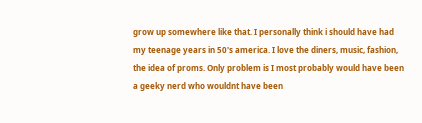grow up somewhere like that. I personally think i should have had my teenage years in 50's america. I love the diners, music, fashion, the idea of proms. Only problem is I most probably would have been a geeky nerd who wouldnt have been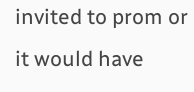invited to prom or it would have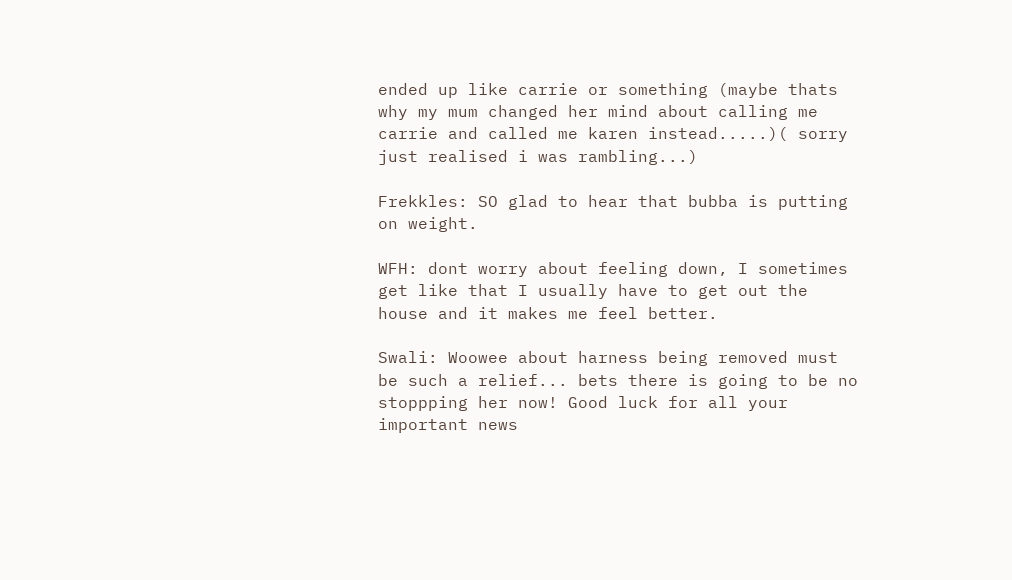ended up like carrie or something (maybe thats why my mum changed her mind about calling me carrie and called me karen instead.....)( sorry just realised i was rambling...)

Frekkles: SO glad to hear that bubba is putting on weight.

WFH: dont worry about feeling down, I sometimes get like that I usually have to get out the house and it makes me feel better.

Swali: Woowee about harness being removed must be such a relief... bets there is going to be no stoppping her now! Good luck for all your important news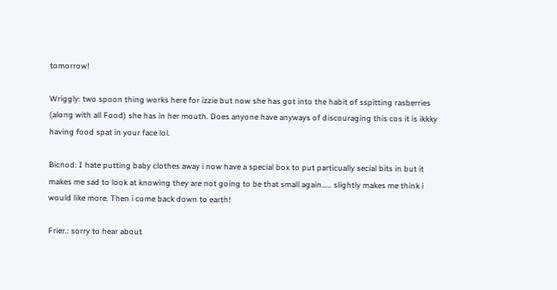tomorrow!

Wriggly: two spoon thing works here for izzie but now she has got into the habit of sspitting rasberries (along with all Food) she has in her mouth. Does anyone have anyways of discouraging this cos it is ikkky having food spat in your face lol.

Bicnod: I hate putting baby clothes away i now have a special box to put particually secial bits in but it makes me sad to look at knowing they are not going to be that small again..... slightly makes me think i would like more. Then i come back down to earth!

Frier.: sorry to hear about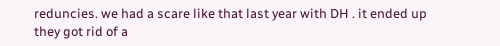reduncies. we had a scare like that last year with DH . it ended up they got rid of a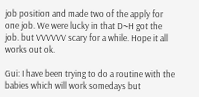job position and made two of the apply for one job. We were lucky in that D~H got the job. but VVVVVV scary for a while. Hope it all works out ok.

Gui: I have been trying to do a routine with the babies which will work somedays but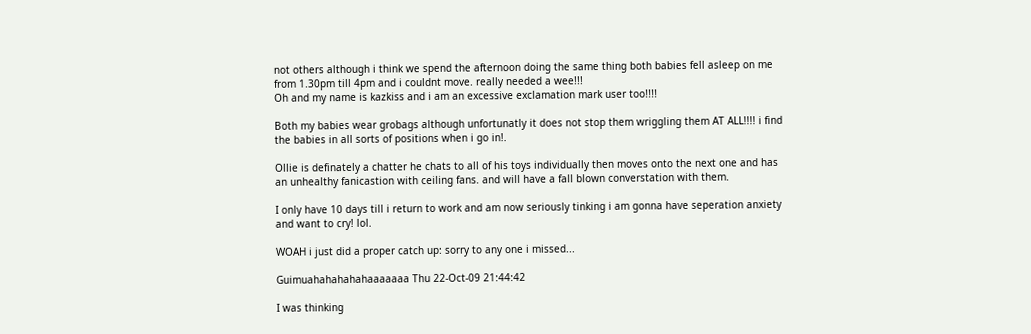not others although i think we spend the afternoon doing the same thing both babies fell asleep on me from 1.30pm till 4pm and i couldnt move. really needed a wee!!!
Oh and my name is kazkiss and i am an excessive exclamation mark user too!!!!

Both my babies wear grobags although unfortunatly it does not stop them wriggling them AT ALL!!!! i find the babies in all sorts of positions when i go in!.

Ollie is definately a chatter he chats to all of his toys individually then moves onto the next one and has an unhealthy fanicastion with ceiling fans. and will have a fall blown converstation with them.

I only have 10 days till i return to work and am now seriously tinking i am gonna have seperation anxiety and want to cry! lol.

WOAH i just did a proper catch up: sorry to any one i missed...

Guimuahahahahahaaaaaaa Thu 22-Oct-09 21:44:42

I was thinking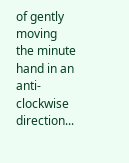of gently moving the minute hand in an anti-clockwise direction...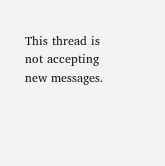This thread is not accepting new messages.